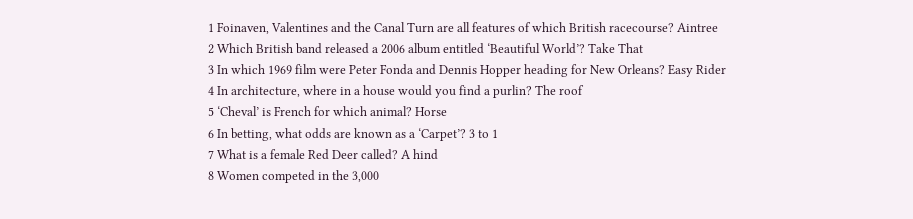1 Foinaven, Valentines and the Canal Turn are all features of which British racecourse? Aintree
2 Which British band released a 2006 album entitled ‘Beautiful World’? Take That
3 In which 1969 film were Peter Fonda and Dennis Hopper heading for New Orleans? Easy Rider
4 In architecture, where in a house would you find a purlin? The roof
5 ‘Cheval’ is French for which animal? Horse
6 In betting, what odds are known as a ‘Carpet’? 3 to 1
7 What is a female Red Deer called? A hind
8 Women competed in the 3,000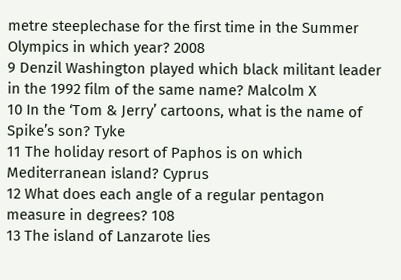metre steeplechase for the first time in the Summer Olympics in which year? 2008
9 Denzil Washington played which black militant leader in the 1992 film of the same name? Malcolm X
10 In the ‘Tom & Jerry’ cartoons, what is the name of Spike’s son? Tyke
11 The holiday resort of Paphos is on which Mediterranean island? Cyprus
12 What does each angle of a regular pentagon measure in degrees? 108
13 The island of Lanzarote lies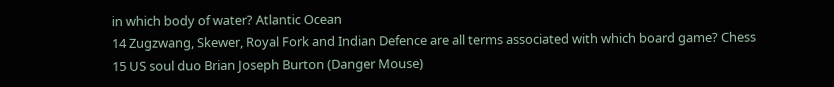in which body of water? Atlantic Ocean
14 Zugzwang, Skewer, Royal Fork and Indian Defence are all terms associated with which board game? Chess
15 US soul duo Brian Joseph Burton (Danger Mouse)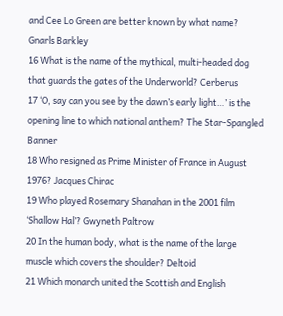and Cee Lo Green are better known by what name? Gnarls Barkley
16 What is the name of the mythical, multi-headed dog that guards the gates of the Underworld? Cerberus
17 ‘O, say can you see by the dawn’s early light…’ is the opening line to which national anthem? The Star-Spangled Banner
18 Who resigned as Prime Minister of France in August 1976? Jacques Chirac
19 Who played Rosemary Shanahan in the 2001 film ‘Shallow Hal’? Gwyneth Paltrow
20 In the human body, what is the name of the large muscle which covers the shoulder? Deltoid
21 Which monarch united the Scottish and English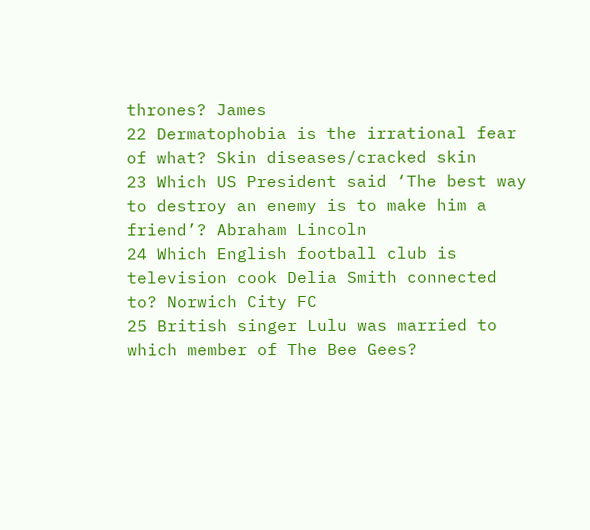thrones? James
22 Dermatophobia is the irrational fear of what? Skin diseases/cracked skin
23 Which US President said ‘The best way to destroy an enemy is to make him a friend’? Abraham Lincoln
24 Which English football club is television cook Delia Smith connected to? Norwich City FC
25 British singer Lulu was married to which member of The Bee Gees?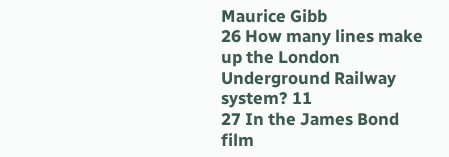Maurice Gibb
26 How many lines make up the London Underground Railway system? 11
27 In the James Bond film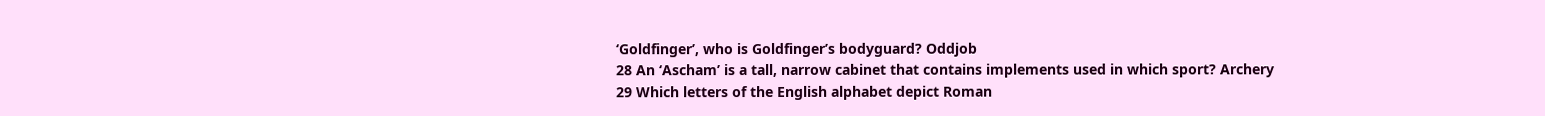‘Goldfinger’, who is Goldfinger’s bodyguard? Oddjob
28 An ‘Ascham’ is a tall, narrow cabinet that contains implements used in which sport? Archery
29 Which letters of the English alphabet depict Roman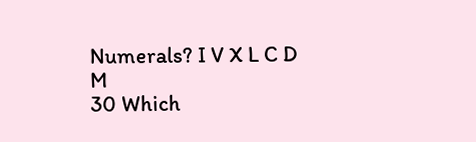Numerals? I V X L C D M
30 Which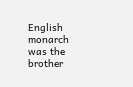English monarch was the brother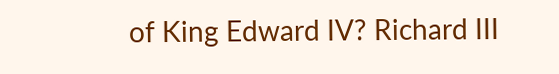of King Edward IV? Richard III